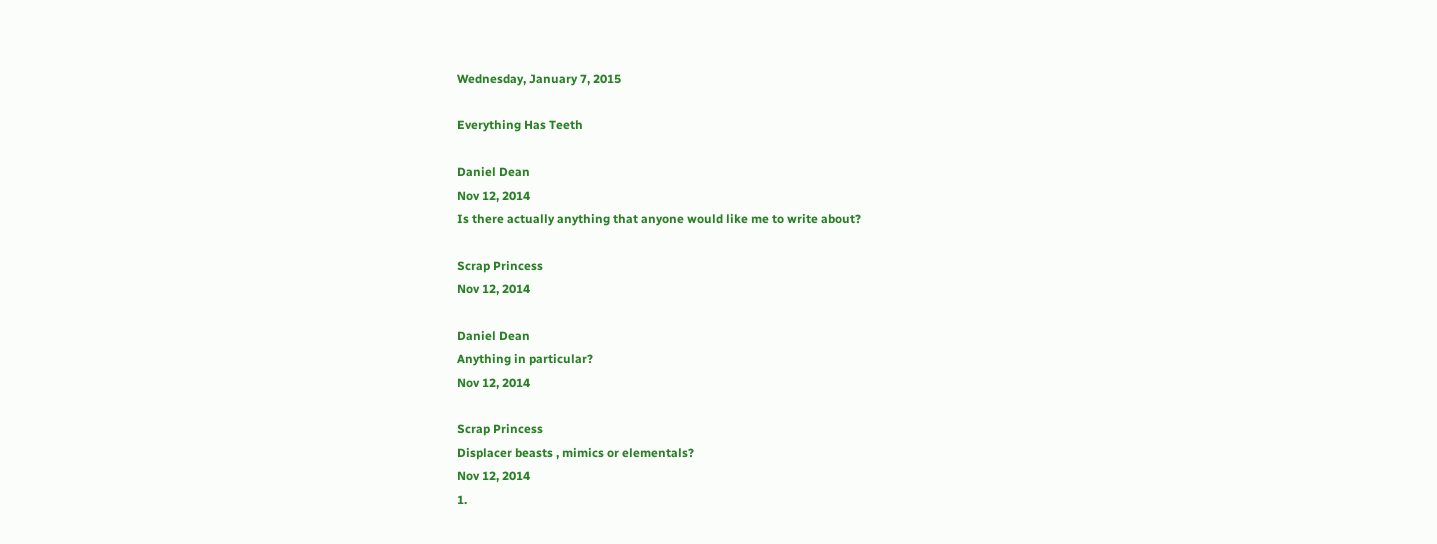Wednesday, January 7, 2015

Everything Has Teeth

Daniel Dean
Nov 12, 2014
Is there actually anything that anyone would like me to write about?

Scrap Princess
Nov 12, 2014

Daniel Dean
Anything in particular?
Nov 12, 2014

Scrap Princess
Displacer beasts , mimics or elementals?
Nov 12, 2014
1.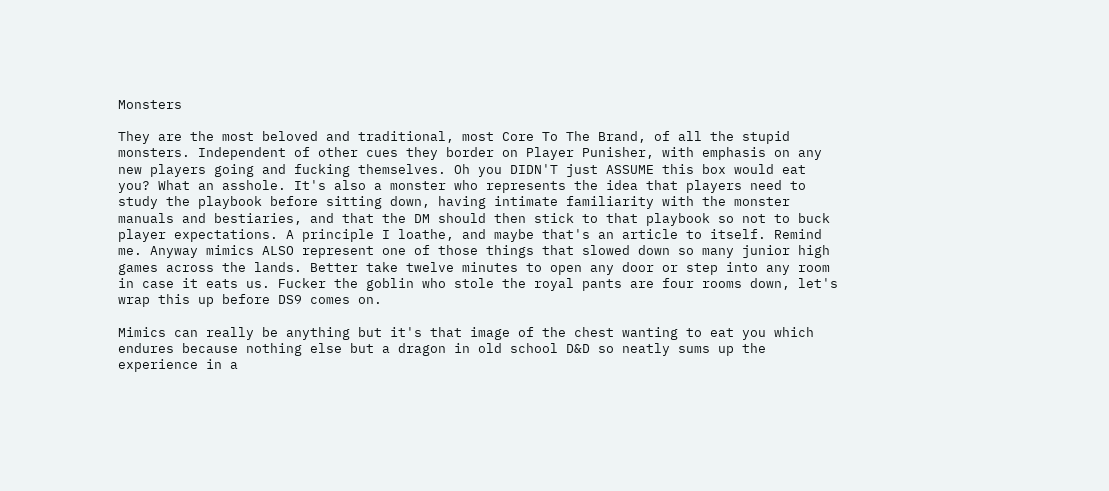Monsters

They are the most beloved and traditional, most Core To The Brand, of all the stupid monsters. Independent of other cues they border on Player Punisher, with emphasis on any new players going and fucking themselves. Oh you DIDN'T just ASSUME this box would eat you? What an asshole. It's also a monster who represents the idea that players need to study the playbook before sitting down, having intimate familiarity with the monster manuals and bestiaries, and that the DM should then stick to that playbook so not to buck player expectations. A principle I loathe, and maybe that's an article to itself. Remind me. Anyway mimics ALSO represent one of those things that slowed down so many junior high games across the lands. Better take twelve minutes to open any door or step into any room in case it eats us. Fucker the goblin who stole the royal pants are four rooms down, let's wrap this up before DS9 comes on.

Mimics can really be anything but it's that image of the chest wanting to eat you which endures because nothing else but a dragon in old school D&D so neatly sums up the experience in a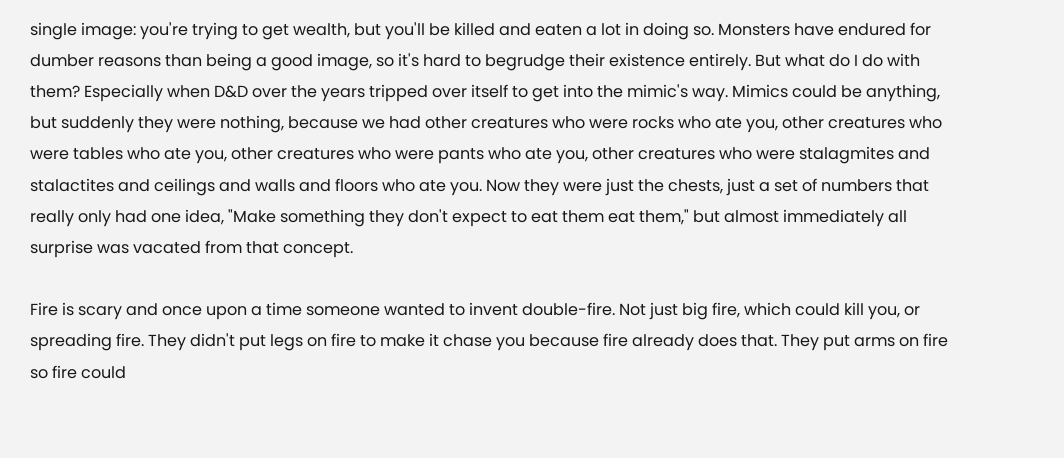single image: you're trying to get wealth, but you'll be killed and eaten a lot in doing so. Monsters have endured for dumber reasons than being a good image, so it's hard to begrudge their existence entirely. But what do I do with them? Especially when D&D over the years tripped over itself to get into the mimic's way. Mimics could be anything, but suddenly they were nothing, because we had other creatures who were rocks who ate you, other creatures who were tables who ate you, other creatures who were pants who ate you, other creatures who were stalagmites and stalactites and ceilings and walls and floors who ate you. Now they were just the chests, just a set of numbers that really only had one idea, "Make something they don't expect to eat them eat them," but almost immediately all surprise was vacated from that concept.

Fire is scary and once upon a time someone wanted to invent double-fire. Not just big fire, which could kill you, or spreading fire. They didn't put legs on fire to make it chase you because fire already does that. They put arms on fire so fire could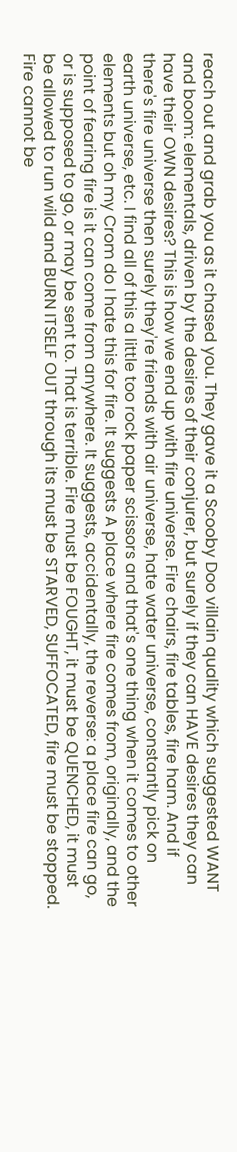reach out and grab you as it chased you. They gave it a Scooby Doo villain quality which suggested WANT and boom: elementals, driven by the desires of their conjurer, but surely if they can HAVE desires they can have their OWN desires? This is how we end up with fire universe. Fire chairs, fire tables, fire ham. And if there's fire universe then surely they're friends with air universe, hate water universe, constantly pick on earth universe, etc. I find all of this a little too rock paper scissors and that's one thing when it comes to other elements but oh my Crom do I hate this for fire. It suggests A place where fire comes from, originally, and the point of fearing fire is it can come from anywhere. It suggests, accidentally, the reverse: a place fire can go, or is supposed to go, or may be sent to. That is terrible. Fire must be FOUGHT, it must be QUENCHED, it must be allowed to run wild and BURN ITSELF OUT through its must be STARVED, SUFFOCATED, fire must be stopped. Fire cannot be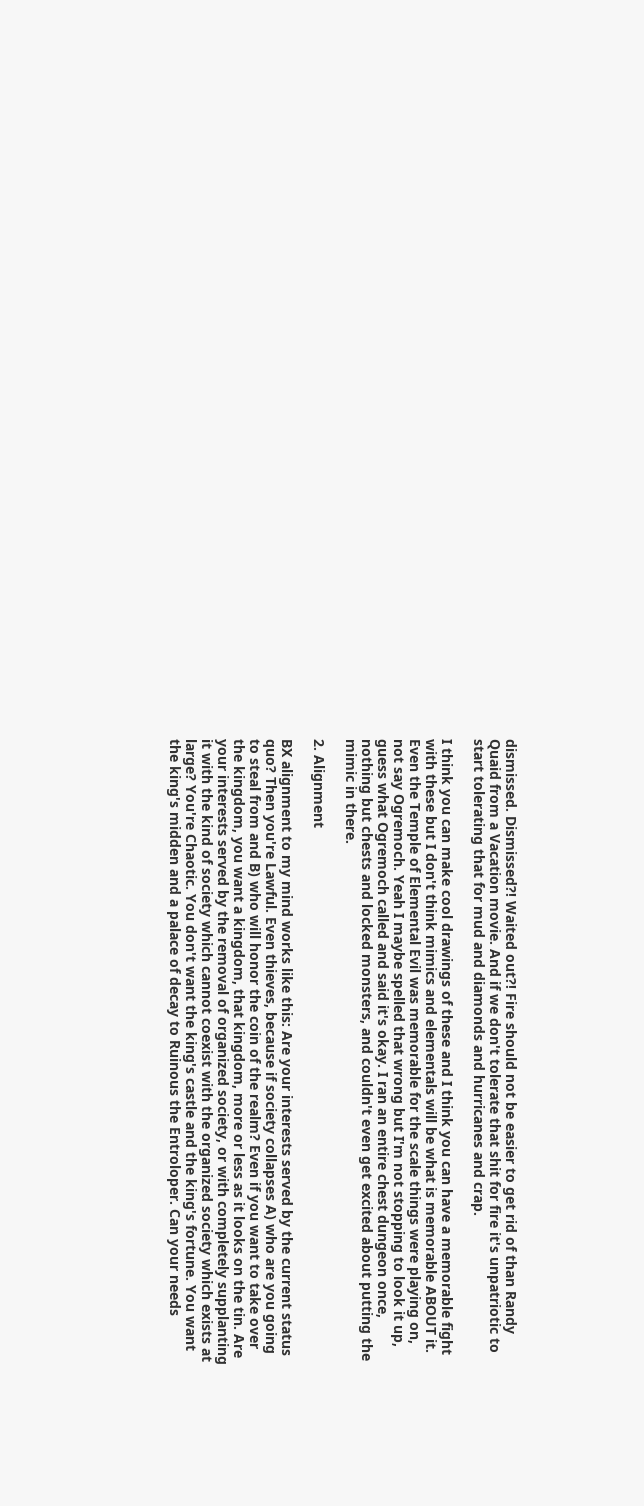dismissed. Dismissed?! Waited out?! Fire should not be easier to get rid of than Randy Quaid from a Vacation movie. And if we don't tolerate that shit for fire it's unpatriotic to start tolerating that for mud and diamonds and hurricanes and crap.

I think you can make cool drawings of these and I think you can have a memorable fight with these but I don't think mimics and elementals will be what is memorable ABOUT it. Even the Temple of Elemental Evil was memorable for the scale things were playing on, not say Ogremoch. Yeah I maybe spelled that wrong but I'm not stopping to look it up, guess what Ogremoch called and said it's okay. I ran an entire chest dungeon once, nothing but chests and locked monsters, and couldn't even get excited about putting the mimic in there.

2. Alignment

BX alignment to my mind works like this: Are your interests served by the current status quo? Then you're Lawful. Even thieves, because if society collapses A) who are you going to steal from and B) who will honor the coin of the realm? Even if you want to take over the kingdom, you want a kingdom, that kingdom, more or less as it looks on the tin. Are your interests served by the removal of organized society, or with completely supplanting it with the kind of society which cannot coexist with the organized society which exists at large? You're Chaotic. You don't want the king's castle and the king's fortune. You want the king's midden and a palace of decay to Ruinous the Entroloper. Can your needs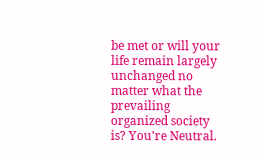be met or will your life remain largely unchanged no matter what the prevailing organized society is? You're Neutral.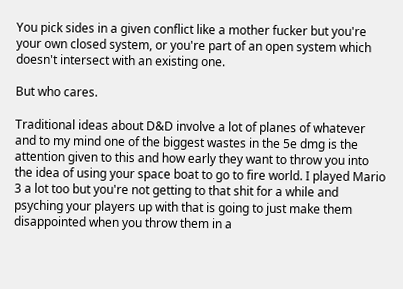You pick sides in a given conflict like a mother fucker but you're your own closed system, or you're part of an open system which doesn't intersect with an existing one.

But who cares.

Traditional ideas about D&D involve a lot of planes of whatever and to my mind one of the biggest wastes in the 5e dmg is the attention given to this and how early they want to throw you into the idea of using your space boat to go to fire world. I played Mario 3 a lot too but you're not getting to that shit for a while and psyching your players up with that is going to just make them disappointed when you throw them in a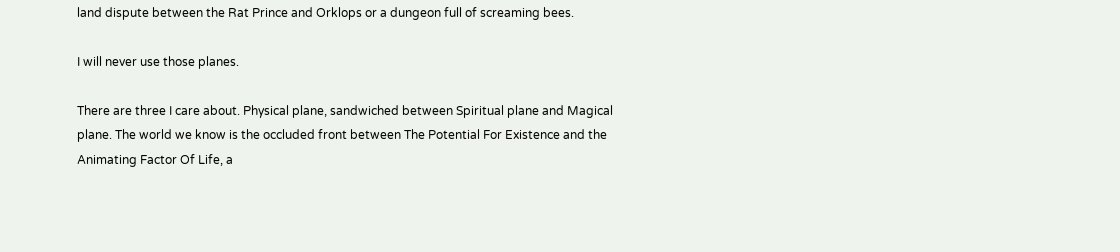land dispute between the Rat Prince and Orklops or a dungeon full of screaming bees.

I will never use those planes.

There are three I care about. Physical plane, sandwiched between Spiritual plane and Magical plane. The world we know is the occluded front between The Potential For Existence and the Animating Factor Of Life, a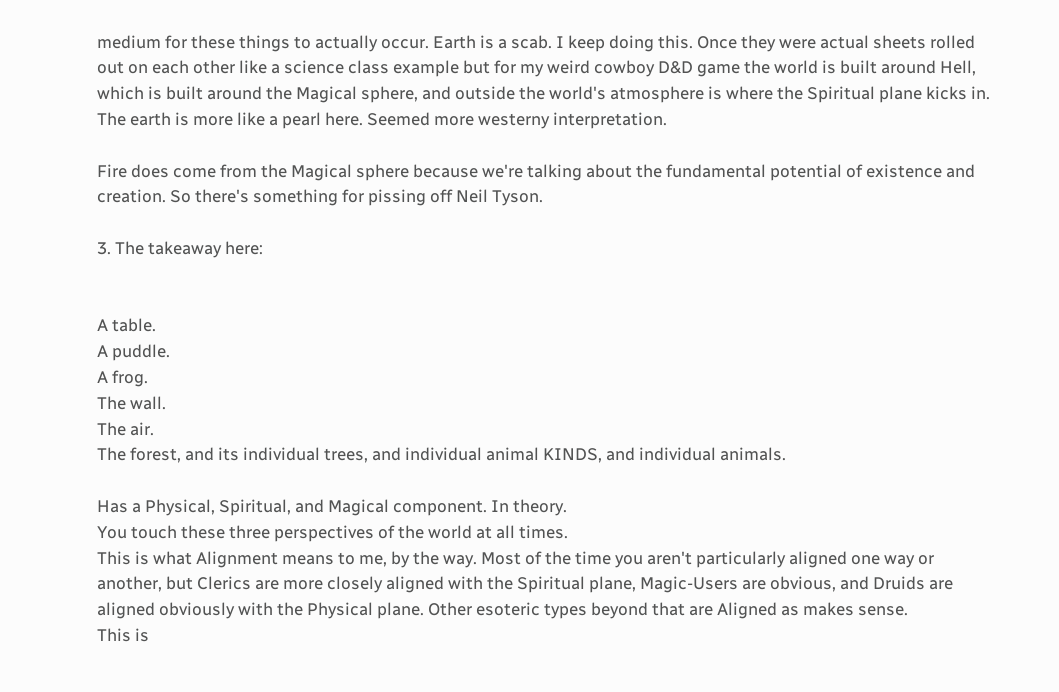medium for these things to actually occur. Earth is a scab. I keep doing this. Once they were actual sheets rolled out on each other like a science class example but for my weird cowboy D&D game the world is built around Hell, which is built around the Magical sphere, and outside the world's atmosphere is where the Spiritual plane kicks in. The earth is more like a pearl here. Seemed more westerny interpretation.

Fire does come from the Magical sphere because we're talking about the fundamental potential of existence and creation. So there's something for pissing off Neil Tyson.

3. The takeaway here:


A table.
A puddle.
A frog.
The wall.
The air.
The forest, and its individual trees, and individual animal KINDS, and individual animals.

Has a Physical, Spiritual, and Magical component. In theory.
You touch these three perspectives of the world at all times.
This is what Alignment means to me, by the way. Most of the time you aren't particularly aligned one way or another, but Clerics are more closely aligned with the Spiritual plane, Magic-Users are obvious, and Druids are aligned obviously with the Physical plane. Other esoteric types beyond that are Aligned as makes sense.
This is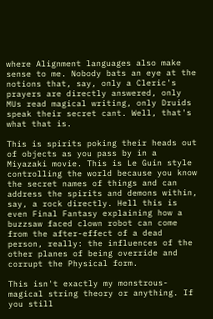where Alignment languages also make sense to me. Nobody bats an eye at the notions that, say, only a Cleric's prayers are directly answered, only MUs read magical writing, only Druids speak their secret cant. Well, that's what that is.

This is spirits poking their heads out of objects as you pass by in a Miyazaki movie. This is Le Guin style controlling the world because you know the secret names of things and can address the spirits and demons within, say, a rock directly. Hell this is even Final Fantasy explaining how a buzzsaw faced clown robot can come from the after-effect of a dead person, really: the influences of the other planes of being override and corrupt the Physical form.

This isn't exactly my monstrous-magical string theory or anything. If you still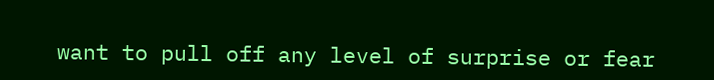want to pull off any level of surprise or fear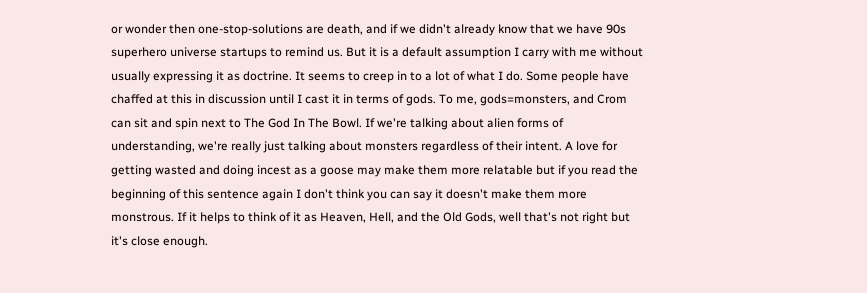or wonder then one-stop-solutions are death, and if we didn't already know that we have 90s superhero universe startups to remind us. But it is a default assumption I carry with me without usually expressing it as doctrine. It seems to creep in to a lot of what I do. Some people have chaffed at this in discussion until I cast it in terms of gods. To me, gods=monsters, and Crom can sit and spin next to The God In The Bowl. If we're talking about alien forms of understanding, we're really just talking about monsters regardless of their intent. A love for getting wasted and doing incest as a goose may make them more relatable but if you read the beginning of this sentence again I don't think you can say it doesn't make them more monstrous. If it helps to think of it as Heaven, Hell, and the Old Gods, well that's not right but it's close enough.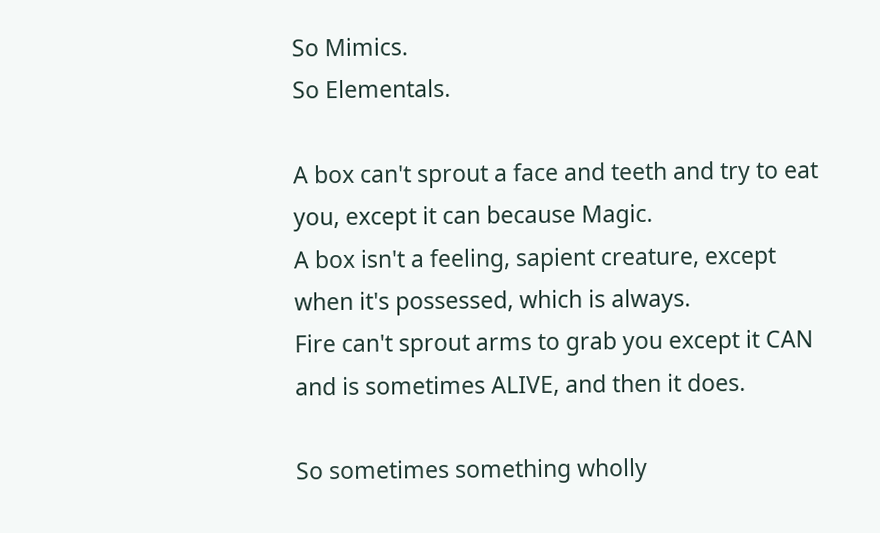So Mimics.
So Elementals.

A box can't sprout a face and teeth and try to eat you, except it can because Magic.
A box isn't a feeling, sapient creature, except when it's possessed, which is always.
Fire can't sprout arms to grab you except it CAN and is sometimes ALIVE, and then it does.

So sometimes something wholly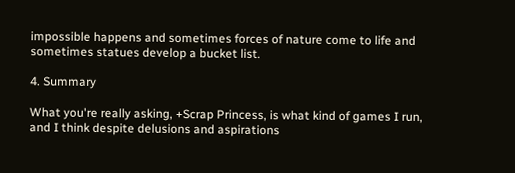impossible happens and sometimes forces of nature come to life and sometimes statues develop a bucket list.

4. Summary

What you're really asking, +Scrap Princess, is what kind of games I run, and I think despite delusions and aspirations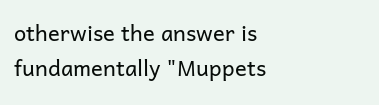otherwise the answer is fundamentally "Muppets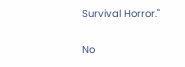Survival Horror."

No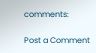comments:

Post a Comment